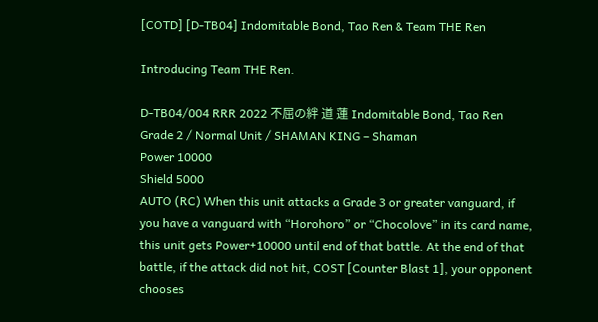[COTD] [D-TB04] Indomitable Bond, Tao Ren & Team THE Ren

Introducing Team THE Ren.

D-TB04/004 RRR 2022 不屈の絆 道 蓮 Indomitable Bond, Tao Ren
Grade 2 / Normal Unit / SHAMAN KING – Shaman
Power 10000
Shield 5000
AUTO (RC) When this unit attacks a Grade 3 or greater vanguard, if you have a vanguard with “Horohoro” or “Chocolove” in its card name, this unit gets Power+10000 until end of that battle. At the end of that battle, if the attack did not hit, COST [Counter Blast 1], your opponent chooses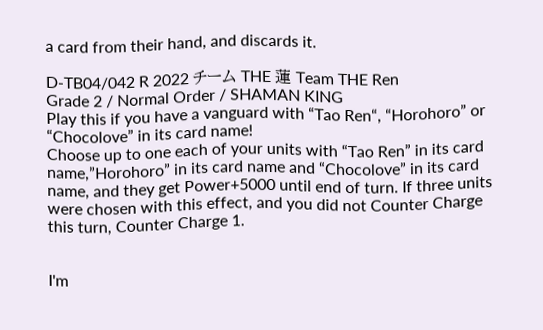a card from their hand, and discards it.

D-TB04/042 R 2022 チーム THE 蓮 Team THE Ren
Grade 2 / Normal Order / SHAMAN KING
Play this if you have a vanguard with “Tao Ren“, “Horohoro” or “Chocolove” in its card name!
Choose up to one each of your units with “Tao Ren” in its card name,”Horohoro” in its card name and “Chocolove” in its card name, and they get Power+5000 until end of turn. If three units were chosen with this effect, and you did not Counter Charge this turn, Counter Charge 1.


I'm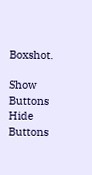Boxshot.

Show Buttons
Hide Buttons